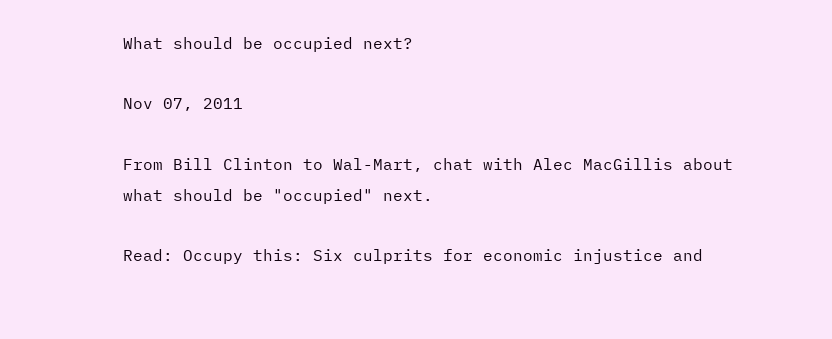What should be occupied next?

Nov 07, 2011

From Bill Clinton to Wal-Mart, chat with Alec MacGillis about what should be "occupied" next.

Read: Occupy this: Six culprits for economic injustice and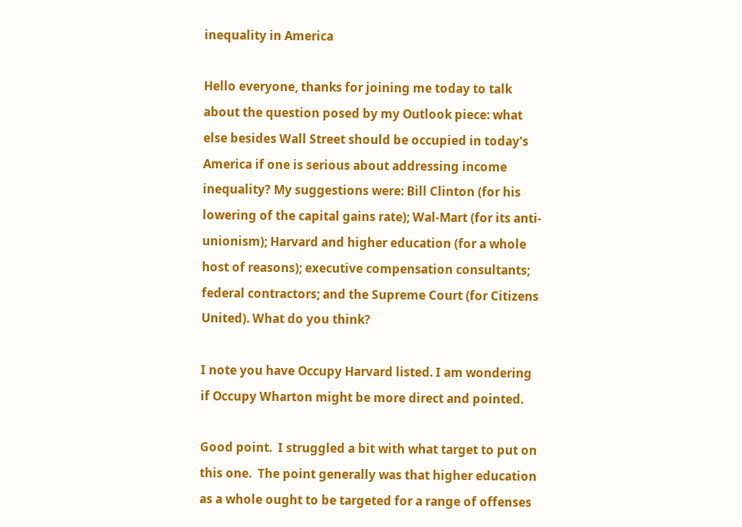inequality in America

Hello everyone, thanks for joining me today to talk about the question posed by my Outlook piece: what else besides Wall Street should be occupied in today's America if one is serious about addressing income inequality? My suggestions were: Bill Clinton (for his lowering of the capital gains rate); Wal-Mart (for its anti-unionism); Harvard and higher education (for a whole host of reasons); executive compensation consultants; federal contractors; and the Supreme Court (for Citizens United). What do you think?

I note you have Occupy Harvard listed. I am wondering if Occupy Wharton might be more direct and pointed.

Good point.  I struggled a bit with what target to put on this one.  The point generally was that higher education as a whole ought to be targeted for a range of offenses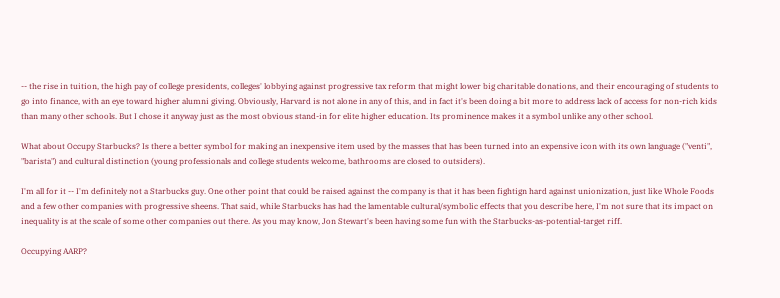-- the rise in tuition, the high pay of college presidents, colleges' lobbying against progressive tax reform that might lower big charitable donations, and their encouraging of students to go into finance, with an eye toward higher alumni giving. Obviously, Harvard is not alone in any of this, and in fact it's been doing a bit more to address lack of access for non-rich kids than many other schools. But I chose it anyway just as the most obvious stand-in for elite higher education. Its prominence makes it a symbol unlike any other school.

What about Occupy Starbucks? Is there a better symbol for making an inexpensive item used by the masses that has been turned into an expensive icon with its own language ("venti", "barista") and cultural distinction (young professionals and college students welcome, bathrooms are closed to outsiders).

I'm all for it -- I'm definitely not a Starbucks guy. One other point that could be raised against the company is that it has been fightign hard against unionization, just like Whole Foods and a few other companies with progressive sheens. That said, while Starbucks has had the lamentable cultural/symbolic effects that you describe here, I'm not sure that its impact on inequality is at the scale of some other companies out there. As you may know, Jon Stewart's been having some fun with the Starbucks-as-potential-target riff.

Occupying AARP?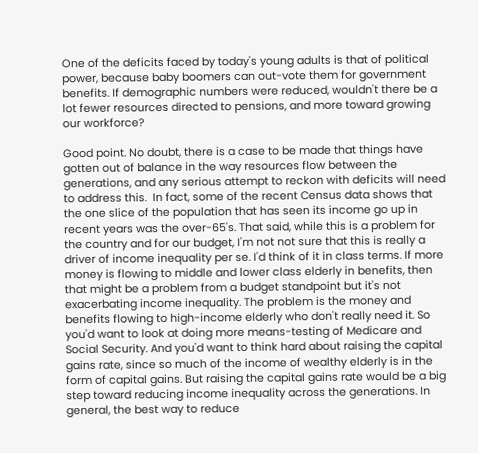One of the deficits faced by today's young adults is that of political power, because baby boomers can out-vote them for government benefits. If demographic numbers were reduced, wouldn't there be a lot fewer resources directed to pensions, and more toward growing our workforce?

Good point. No doubt, there is a case to be made that things have gotten out of balance in the way resources flow between the generations, and any serious attempt to reckon with deficits will need to address this.  In fact, some of the recent Census data shows that the one slice of the population that has seen its income go up in recent years was the over-65's. That said, while this is a problem for the country and for our budget, I'm not not sure that this is really a driver of income inequality per se. I'd think of it in class terms. If more money is flowing to middle and lower class elderly in benefits, then that might be a problem from a budget standpoint but it's not exacerbating income inequality. The problem is the money and benefits flowing to high-income elderly who don't really need it. So you'd want to look at doing more means-testing of Medicare and Social Security. And you'd want to think hard about raising the capital gains rate, since so much of the income of wealthy elderly is in the form of capital gains. But raising the capital gains rate would be a big step toward reducing income inequality across the generations. In general, the best way to reduce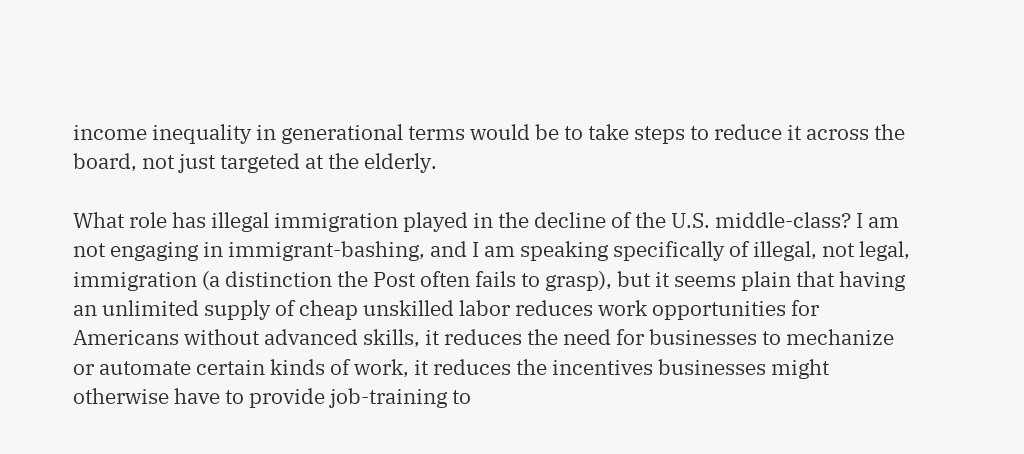income inequality in generational terms would be to take steps to reduce it across the board, not just targeted at the elderly.

What role has illegal immigration played in the decline of the U.S. middle-class? I am not engaging in immigrant-bashing, and I am speaking specifically of illegal, not legal, immigration (a distinction the Post often fails to grasp), but it seems plain that having an unlimited supply of cheap unskilled labor reduces work opportunities for Americans without advanced skills, it reduces the need for businesses to mechanize or automate certain kinds of work, it reduces the incentives businesses might otherwise have to provide job-training to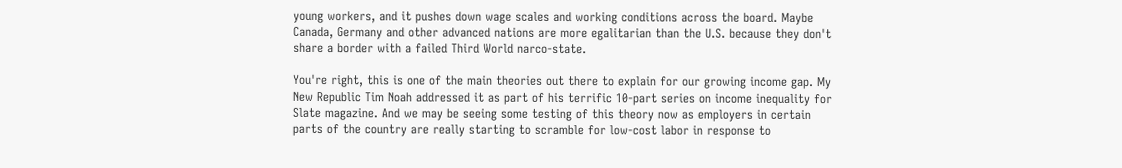young workers, and it pushes down wage scales and working conditions across the board. Maybe Canada, Germany and other advanced nations are more egalitarian than the U.S. because they don't share a border with a failed Third World narco-state.

You're right, this is one of the main theories out there to explain for our growing income gap. My New Republic Tim Noah addressed it as part of his terrific 10-part series on income inequality for Slate magazine. And we may be seeing some testing of this theory now as employers in certain parts of the country are really starting to scramble for low-cost labor in response to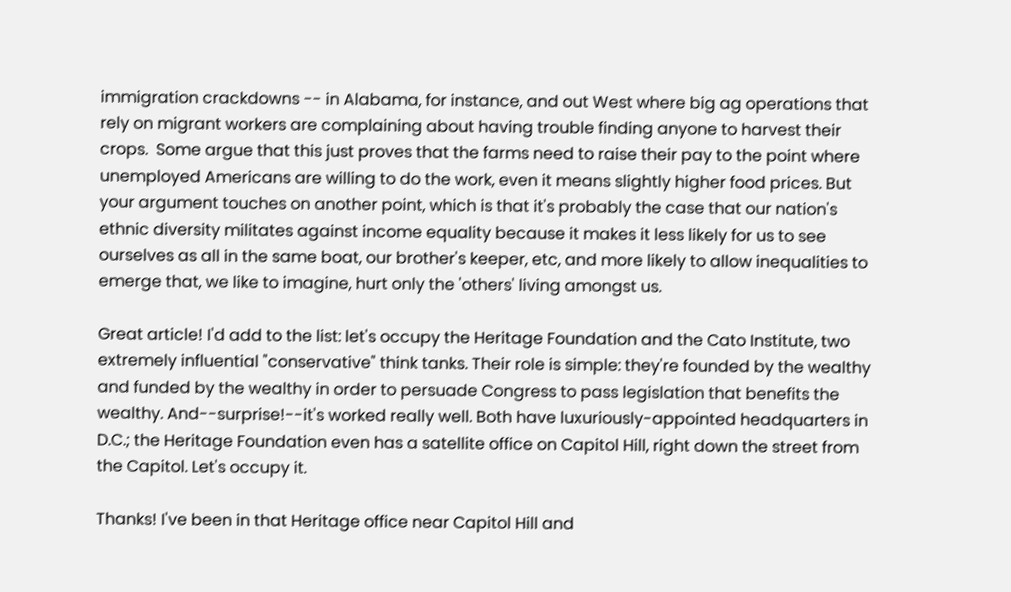immigration crackdowns -- in Alabama, for instance, and out West where big ag operations that rely on migrant workers are complaining about having trouble finding anyone to harvest their crops.  Some argue that this just proves that the farms need to raise their pay to the point where unemployed Americans are willing to do the work, even it means slightly higher food prices. But your argument touches on another point, which is that it's probably the case that our nation's ethnic diversity militates against income equality because it makes it less likely for us to see ourselves as all in the same boat, our brother's keeper, etc, and more likely to allow inequalities to emerge that, we like to imagine, hurt only the 'others' living amongst us.

Great article! I'd add to the list: let's occupy the Heritage Foundation and the Cato Institute, two extremely influential "conservative" think tanks. Their role is simple: they're founded by the wealthy and funded by the wealthy in order to persuade Congress to pass legislation that benefits the wealthy. And--surprise!--it's worked really well. Both have luxuriously-appointed headquarters in D.C.; the Heritage Foundation even has a satellite office on Capitol Hill, right down the street from the Capitol. Let's occupy it.

Thanks! I've been in that Heritage office near Capitol Hill and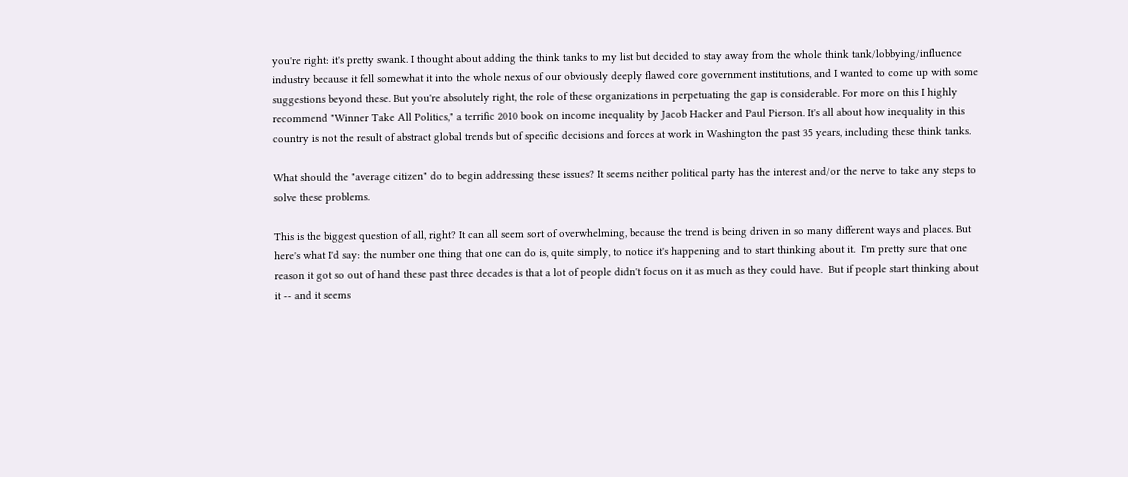you're right: it's pretty swank. I thought about adding the think tanks to my list but decided to stay away from the whole think tank/lobbying/influence industry because it fell somewhat it into the whole nexus of our obviously deeply flawed core government institutions, and I wanted to come up with some suggestions beyond these. But you're absolutely right, the role of these organizations in perpetuating the gap is considerable. For more on this I highly recommend "Winner Take All Politics," a terrific 2010 book on income inequality by Jacob Hacker and Paul Pierson. It's all about how inequality in this country is not the result of abstract global trends but of specific decisions and forces at work in Washington the past 35 years, including these think tanks.

What should the "average citizen" do to begin addressing these issues? It seems neither political party has the interest and/or the nerve to take any steps to solve these problems.

This is the biggest question of all, right? It can all seem sort of overwhelming, because the trend is being driven in so many different ways and places. But here's what I'd say: the number one thing that one can do is, quite simply, to notice it's happening and to start thinking about it.  I'm pretty sure that one reason it got so out of hand these past three decades is that a lot of people didn't focus on it as much as they could have.  But if people start thinking about it -- and it seems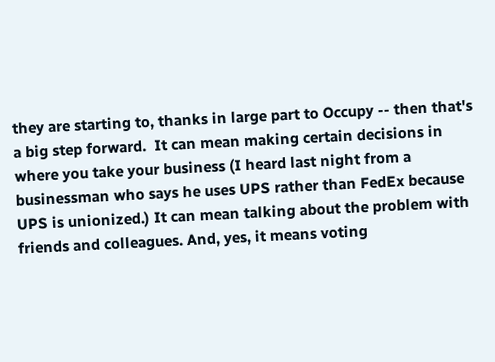they are starting to, thanks in large part to Occupy -- then that's a big step forward.  It can mean making certain decisions in where you take your business (I heard last night from a businessman who says he uses UPS rather than FedEx because UPS is unionized.) It can mean talking about the problem with friends and colleagues. And, yes, it means voting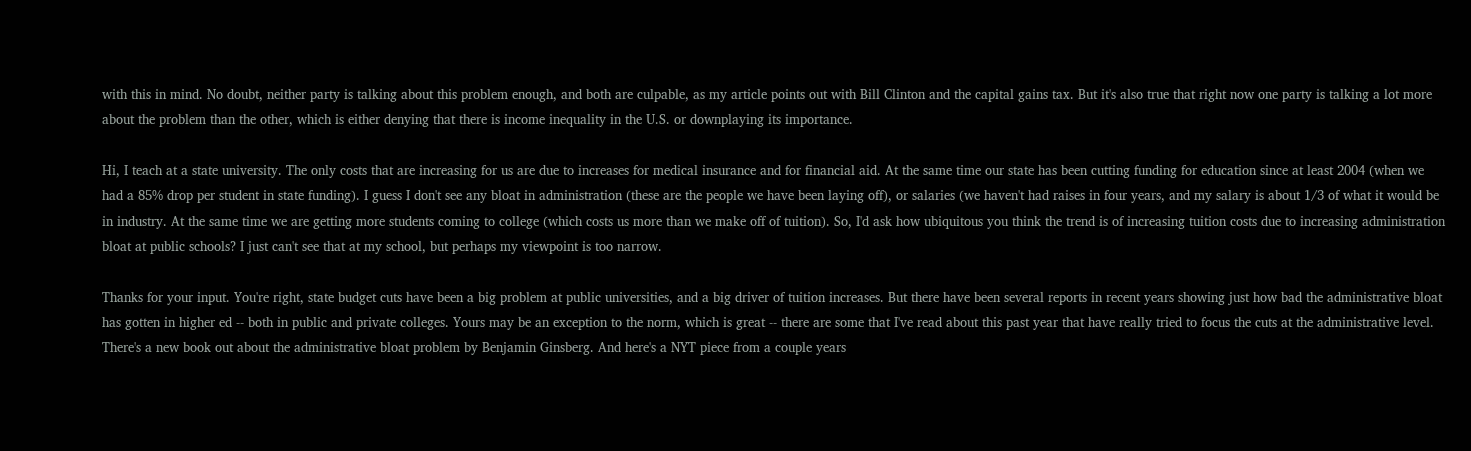with this in mind. No doubt, neither party is talking about this problem enough, and both are culpable, as my article points out with Bill Clinton and the capital gains tax. But it's also true that right now one party is talking a lot more about the problem than the other, which is either denying that there is income inequality in the U.S. or downplaying its importance.

Hi, I teach at a state university. The only costs that are increasing for us are due to increases for medical insurance and for financial aid. At the same time our state has been cutting funding for education since at least 2004 (when we had a 85% drop per student in state funding). I guess I don't see any bloat in administration (these are the people we have been laying off), or salaries (we haven't had raises in four years, and my salary is about 1/3 of what it would be in industry. At the same time we are getting more students coming to college (which costs us more than we make off of tuition). So, I'd ask how ubiquitous you think the trend is of increasing tuition costs due to increasing administration bloat at public schools? I just can't see that at my school, but perhaps my viewpoint is too narrow.

Thanks for your input. You're right, state budget cuts have been a big problem at public universities, and a big driver of tuition increases. But there have been several reports in recent years showing just how bad the administrative bloat has gotten in higher ed -- both in public and private colleges. Yours may be an exception to the norm, which is great -- there are some that I've read about this past year that have really tried to focus the cuts at the administrative level.  There's a new book out about the administrative bloat problem by Benjamin Ginsberg. And here's a NYT piece from a couple years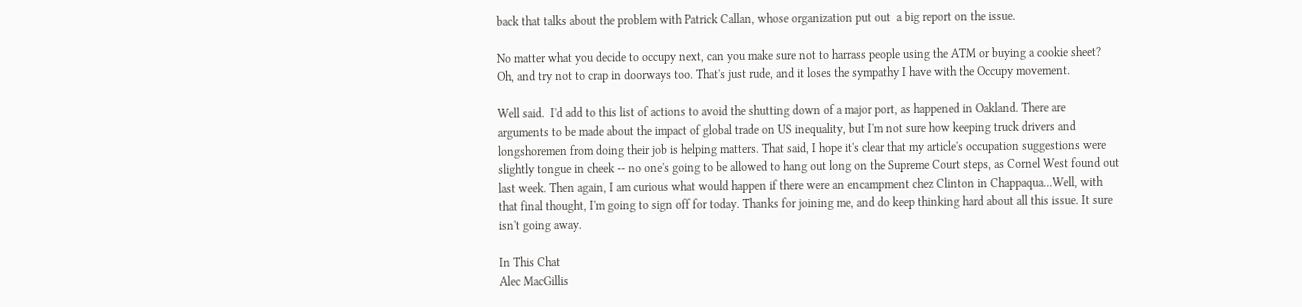back that talks about the problem with Patrick Callan, whose organization put out  a big report on the issue.

No matter what you decide to occupy next, can you make sure not to harrass people using the ATM or buying a cookie sheet? Oh, and try not to crap in doorways too. That's just rude, and it loses the sympathy I have with the Occupy movement.

Well said.  I'd add to this list of actions to avoid the shutting down of a major port, as happened in Oakland. There are arguments to be made about the impact of global trade on US inequality, but I'm not sure how keeping truck drivers and longshoremen from doing their job is helping matters. That said, I hope it's clear that my article's occupation suggestions were slightly tongue in cheek -- no one's going to be allowed to hang out long on the Supreme Court steps, as Cornel West found out last week. Then again, I am curious what would happen if there were an encampment chez Clinton in Chappaqua...Well, with that final thought, I'm going to sign off for today. Thanks for joining me, and do keep thinking hard about all this issue. It sure isn't going away.

In This Chat
Alec MacGillis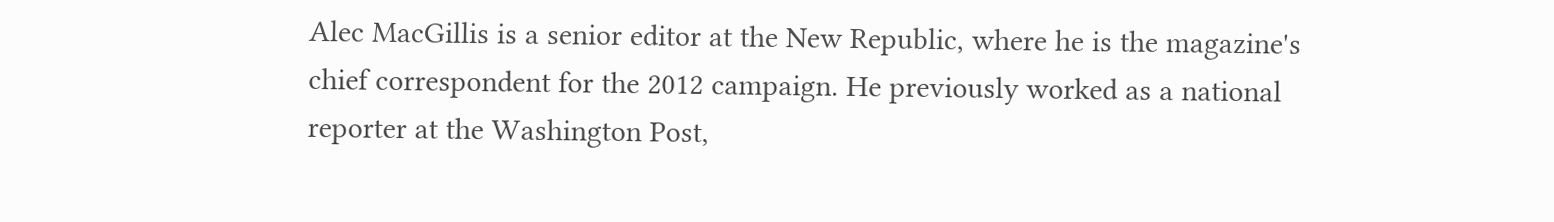Alec MacGillis is a senior editor at the New Republic, where he is the magazine's chief correspondent for the 2012 campaign. He previously worked as a national reporter at the Washington Post,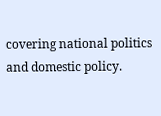covering national politics and domestic policy.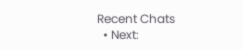Recent Chats
  • Next: